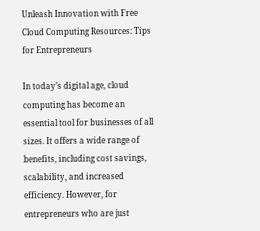Unleash Innovation with Free Cloud Computing Resources: Tips for Entrepreneurs

In today’s digital age, cloud computing has become an essential tool for businesses of all sizes. It offers a wide range of benefits, including cost savings, scalability, and increased efficiency. However, for entrepreneurs who are just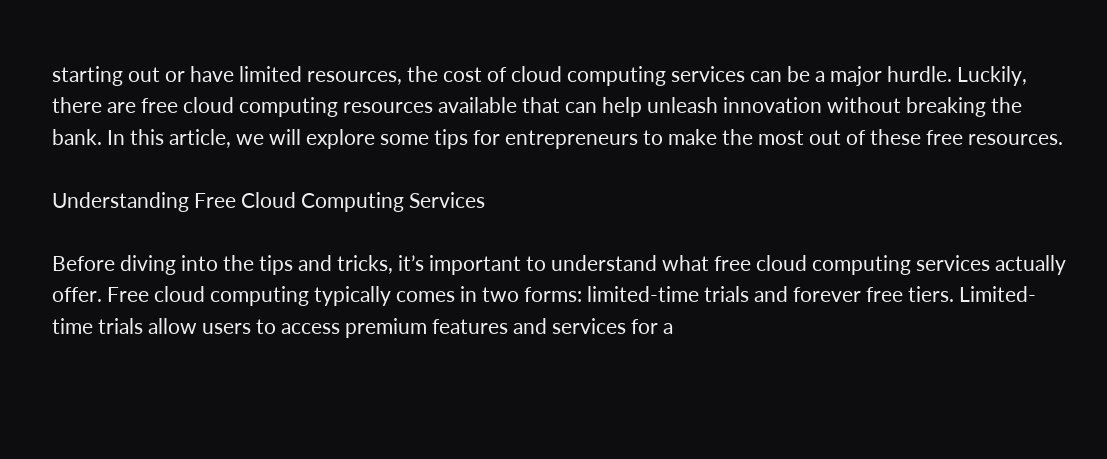starting out or have limited resources, the cost of cloud computing services can be a major hurdle. Luckily, there are free cloud computing resources available that can help unleash innovation without breaking the bank. In this article, we will explore some tips for entrepreneurs to make the most out of these free resources.

Understanding Free Cloud Computing Services

Before diving into the tips and tricks, it’s important to understand what free cloud computing services actually offer. Free cloud computing typically comes in two forms: limited-time trials and forever free tiers. Limited-time trials allow users to access premium features and services for a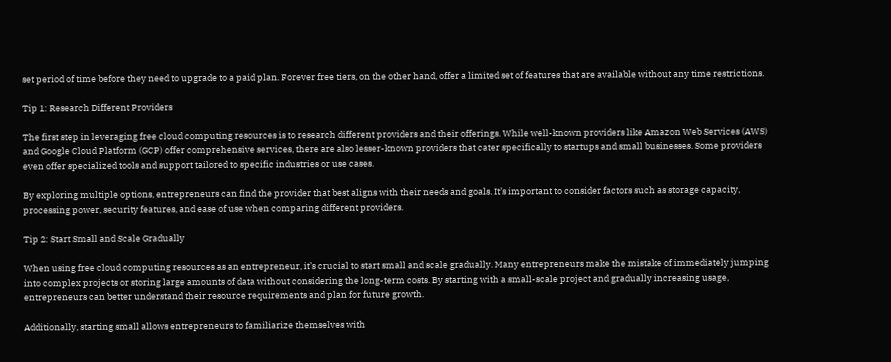set period of time before they need to upgrade to a paid plan. Forever free tiers, on the other hand, offer a limited set of features that are available without any time restrictions.

Tip 1: Research Different Providers

The first step in leveraging free cloud computing resources is to research different providers and their offerings. While well-known providers like Amazon Web Services (AWS) and Google Cloud Platform (GCP) offer comprehensive services, there are also lesser-known providers that cater specifically to startups and small businesses. Some providers even offer specialized tools and support tailored to specific industries or use cases.

By exploring multiple options, entrepreneurs can find the provider that best aligns with their needs and goals. It’s important to consider factors such as storage capacity, processing power, security features, and ease of use when comparing different providers.

Tip 2: Start Small and Scale Gradually

When using free cloud computing resources as an entrepreneur, it’s crucial to start small and scale gradually. Many entrepreneurs make the mistake of immediately jumping into complex projects or storing large amounts of data without considering the long-term costs. By starting with a small-scale project and gradually increasing usage, entrepreneurs can better understand their resource requirements and plan for future growth.

Additionally, starting small allows entrepreneurs to familiarize themselves with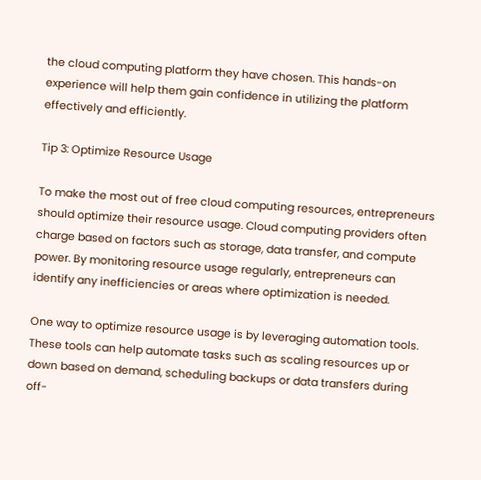the cloud computing platform they have chosen. This hands-on experience will help them gain confidence in utilizing the platform effectively and efficiently.

Tip 3: Optimize Resource Usage

To make the most out of free cloud computing resources, entrepreneurs should optimize their resource usage. Cloud computing providers often charge based on factors such as storage, data transfer, and compute power. By monitoring resource usage regularly, entrepreneurs can identify any inefficiencies or areas where optimization is needed.

One way to optimize resource usage is by leveraging automation tools. These tools can help automate tasks such as scaling resources up or down based on demand, scheduling backups or data transfers during off-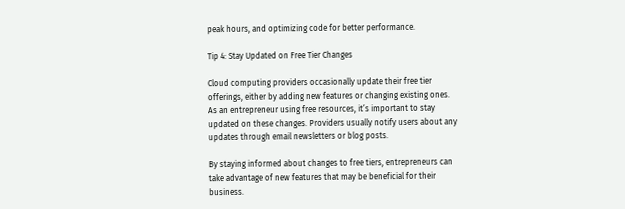peak hours, and optimizing code for better performance.

Tip 4: Stay Updated on Free Tier Changes

Cloud computing providers occasionally update their free tier offerings, either by adding new features or changing existing ones. As an entrepreneur using free resources, it’s important to stay updated on these changes. Providers usually notify users about any updates through email newsletters or blog posts.

By staying informed about changes to free tiers, entrepreneurs can take advantage of new features that may be beneficial for their business.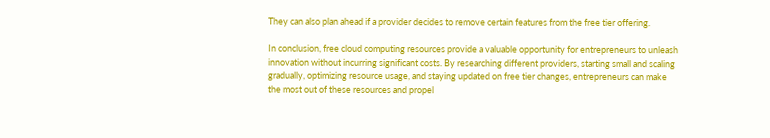They can also plan ahead if a provider decides to remove certain features from the free tier offering.

In conclusion, free cloud computing resources provide a valuable opportunity for entrepreneurs to unleash innovation without incurring significant costs. By researching different providers, starting small and scaling gradually, optimizing resource usage, and staying updated on free tier changes, entrepreneurs can make the most out of these resources and propel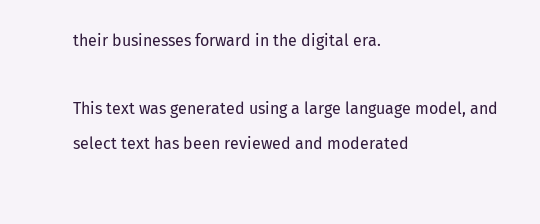their businesses forward in the digital era.

This text was generated using a large language model, and select text has been reviewed and moderated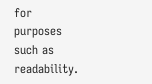for purposes such as readability.